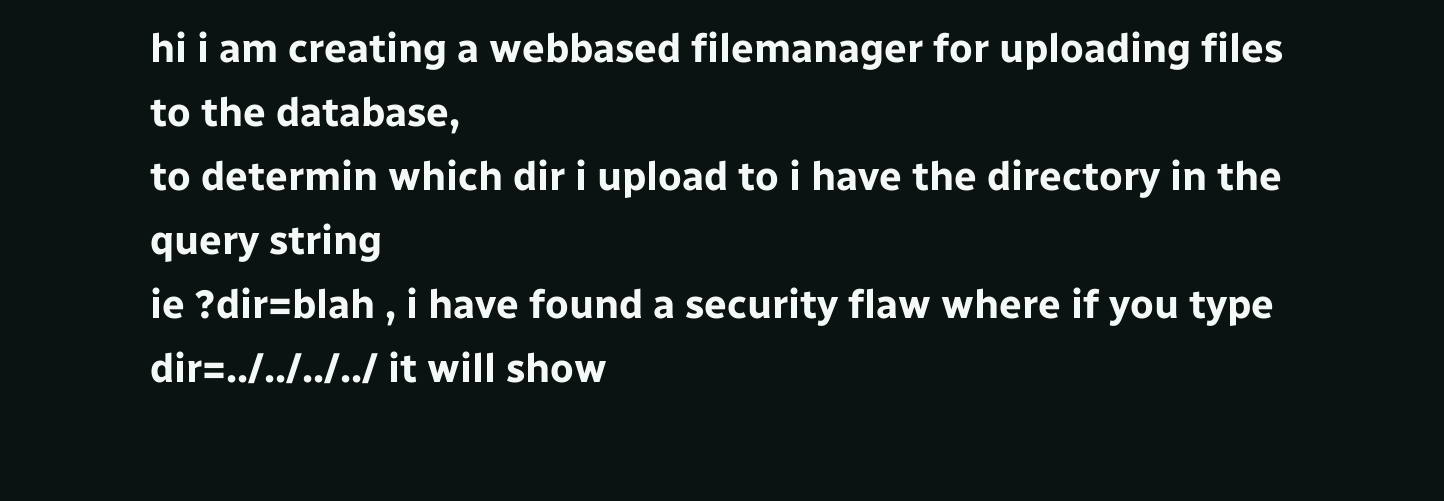hi i am creating a webbased filemanager for uploading files to the database,
to determin which dir i upload to i have the directory in the query string
ie ?dir=blah , i have found a security flaw where if you type
dir=../../../../ it will show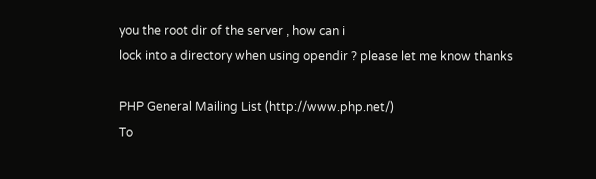you the root dir of the server , how can i
lock into a directory when using opendir ? please let me know thanks

PHP General Mailing List (http://www.php.net/)
To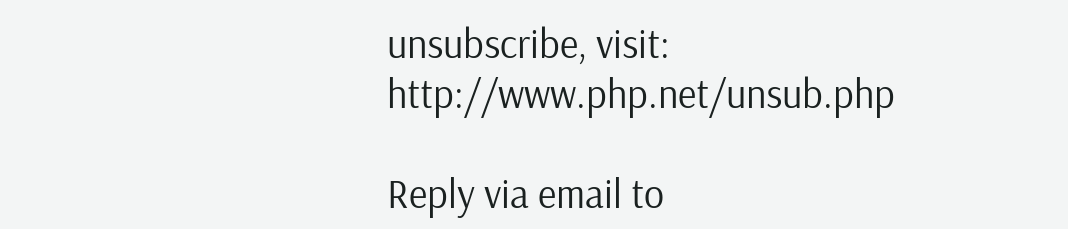unsubscribe, visit: http://www.php.net/unsub.php

Reply via email to